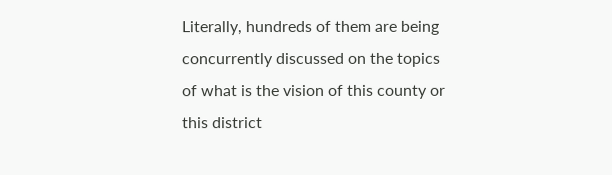Literally, hundreds of them are being concurrently discussed on the topics of what is the vision of this county or this district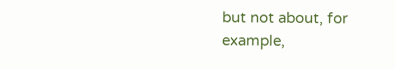but not about, for example,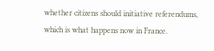whether citizens should initiative referendums, which is what happens now in France.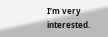I’m very interested.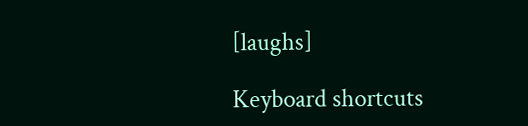[laughs]

Keyboard shortcuts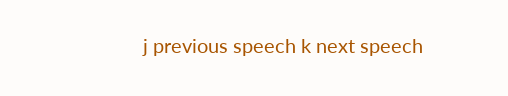j previous speech k next speech